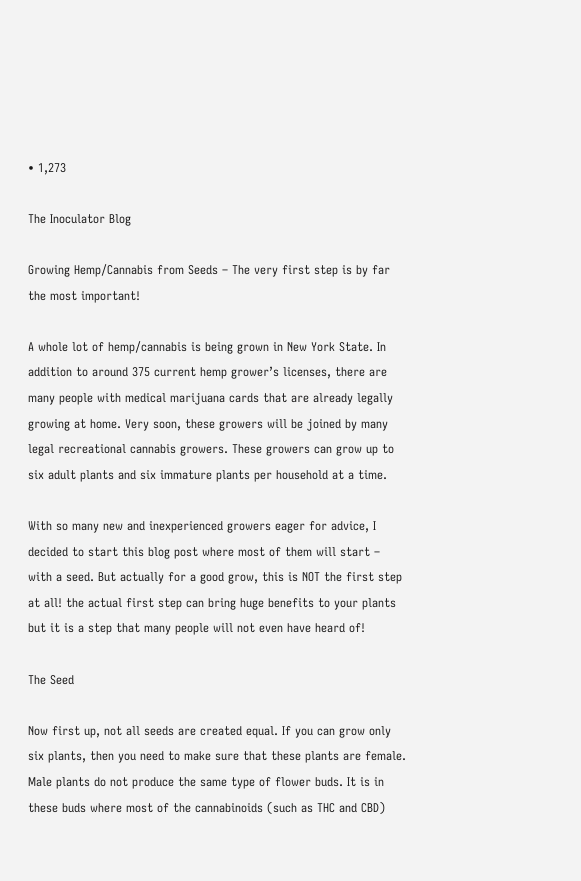• 1,273

The Inoculator Blog

Growing Hemp/Cannabis from Seeds – The very first step is by far the most important!

A whole lot of hemp/cannabis is being grown in New York State. In addition to around 375 current hemp grower’s licenses, there are many people with medical marijuana cards that are already legally growing at home. Very soon, these growers will be joined by many legal recreational cannabis growers. These growers can grow up to six adult plants and six immature plants per household at a time.

With so many new and inexperienced growers eager for advice, I decided to start this blog post where most of them will start – with a seed. But actually for a good grow, this is NOT the first step at all! the actual first step can bring huge benefits to your plants but it is a step that many people will not even have heard of!

The Seed

Now first up, not all seeds are created equal. If you can grow only six plants, then you need to make sure that these plants are female. Male plants do not produce the same type of flower buds. It is in these buds where most of the cannabinoids (such as THC and CBD)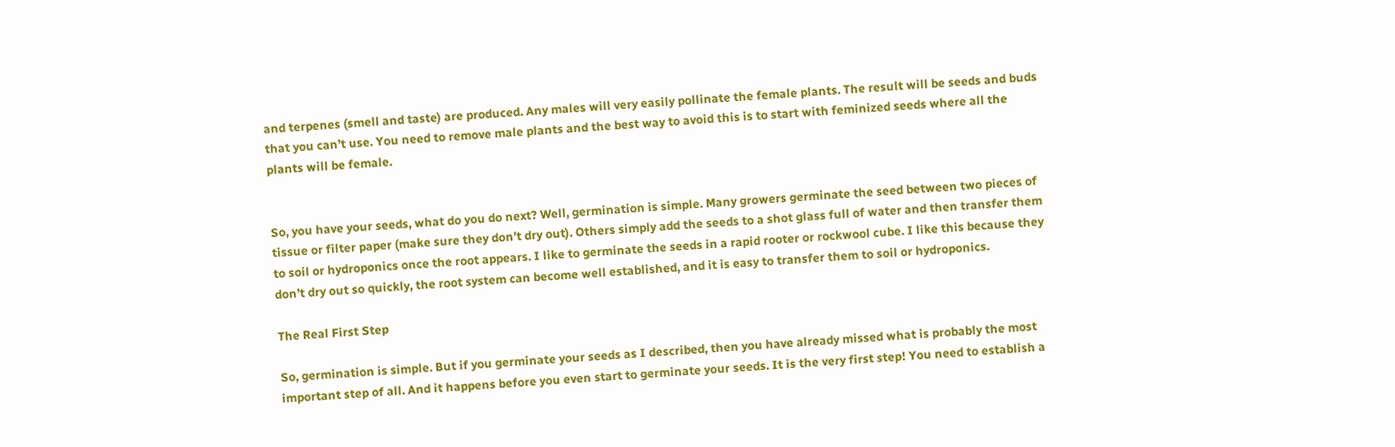and terpenes (smell and taste) are produced. Any males will very easily pollinate the female plants. The result will be seeds and buds that you can’t use. You need to remove male plants and the best way to avoid this is to start with feminized seeds where all the plants will be female.


So, you have your seeds, what do you do next? Well, germination is simple. Many growers germinate the seed between two pieces of tissue or filter paper (make sure they don’t dry out). Others simply add the seeds to a shot glass full of water and then transfer them to soil or hydroponics once the root appears. I like to germinate the seeds in a rapid rooter or rockwool cube. I like this because they don’t dry out so quickly, the root system can become well established, and it is easy to transfer them to soil or hydroponics.

The Real First Step

So, germination is simple. But if you germinate your seeds as I described, then you have already missed what is probably the most important step of all. And it happens before you even start to germinate your seeds. It is the very first step! You need to establish a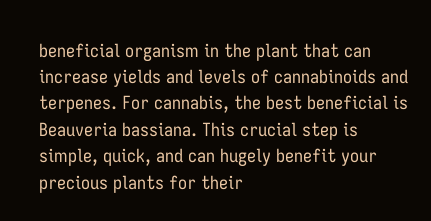beneficial organism in the plant that can increase yields and levels of cannabinoids and terpenes. For cannabis, the best beneficial is Beauveria bassiana. This crucial step is simple, quick, and can hugely benefit your precious plants for their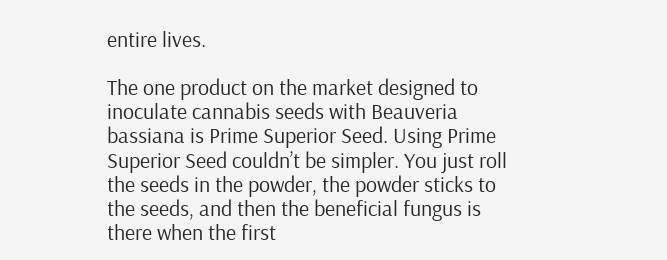entire lives.

The one product on the market designed to inoculate cannabis seeds with Beauveria bassiana is Prime Superior Seed. Using Prime Superior Seed couldn’t be simpler. You just roll the seeds in the powder, the powder sticks to the seeds, and then the beneficial fungus is there when the first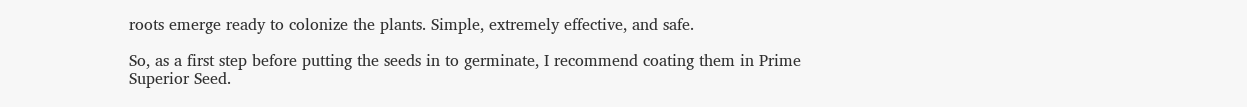roots emerge ready to colonize the plants. Simple, extremely effective, and safe.

So, as a first step before putting the seeds in to germinate, I recommend coating them in Prime Superior Seed.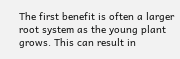The first benefit is often a larger root system as the young plant grows. This can result in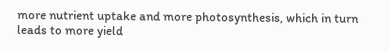more nutrient uptake and more photosynthesis, which in turn leads to more yield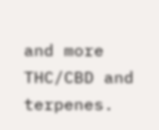and more THC/CBD and terpenes.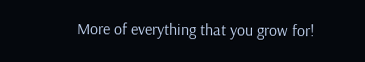More of everything that you grow for!